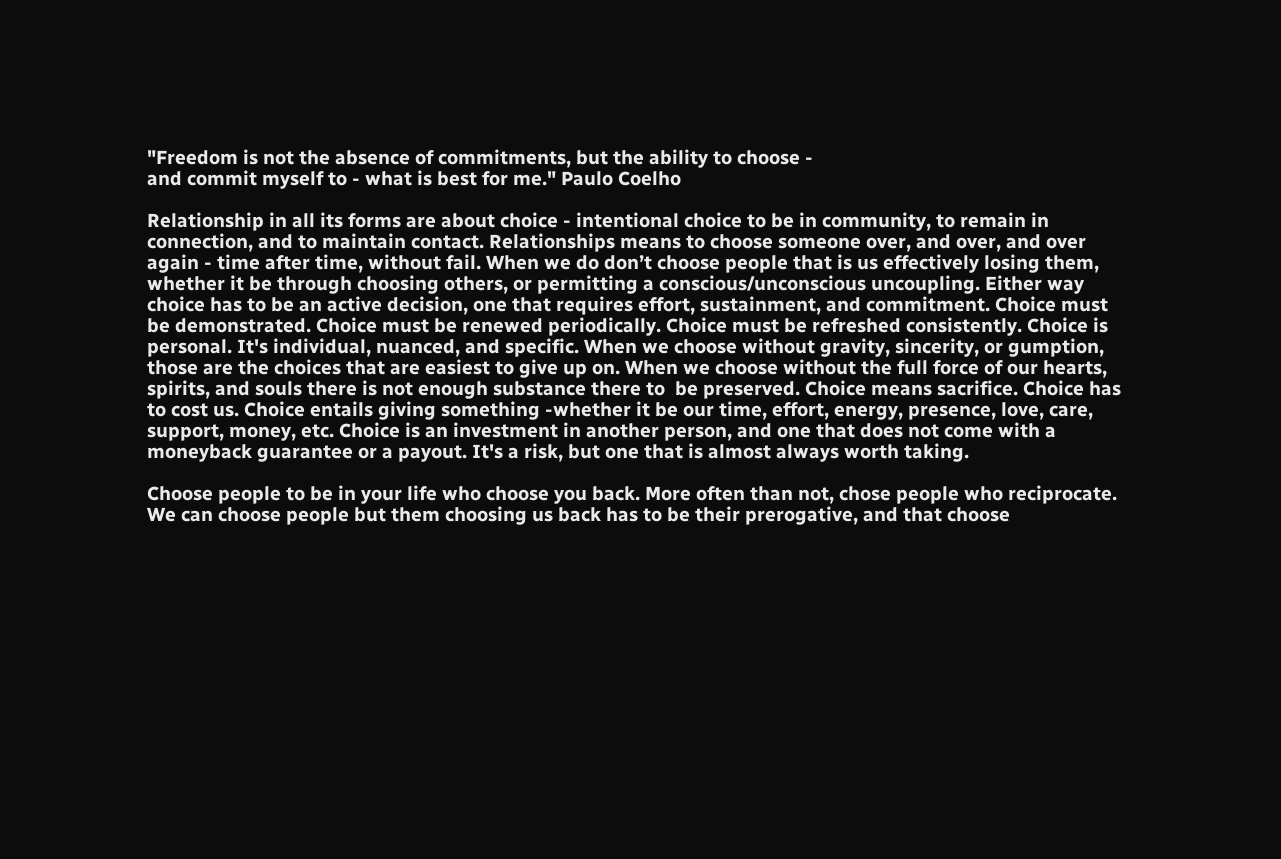"Freedom is not the absence of commitments, but the ability to choose -
and commit myself to - what is best for me." Paulo Coelho

Relationship in all its forms are about choice - intentional choice to be in community, to remain in connection, and to maintain contact. Relationships means to choose someone over, and over, and over again - time after time, without fail. When we do don’t choose people that is us effectively losing them, whether it be through choosing others, or permitting a conscious/unconscious uncoupling. Either way choice has to be an active decision, one that requires effort, sustainment, and commitment. Choice must be demonstrated. Choice must be renewed periodically. Choice must be refreshed consistently. Choice is personal. It's individual, nuanced, and specific. When we choose without gravity, sincerity, or gumption, those are the choices that are easiest to give up on. When we choose without the full force of our hearts, spirits, and souls there is not enough substance there to  be preserved. Choice means sacrifice. Choice has to cost us. Choice entails giving something -whether it be our time, effort, energy, presence, love, care, support, money, etc. Choice is an investment in another person, and one that does not come with a moneyback guarantee or a payout. It's a risk, but one that is almost always worth taking.

Choose people to be in your life who choose you back. More often than not, chose people who reciprocate. We can choose people but them choosing us back has to be their prerogative, and that choose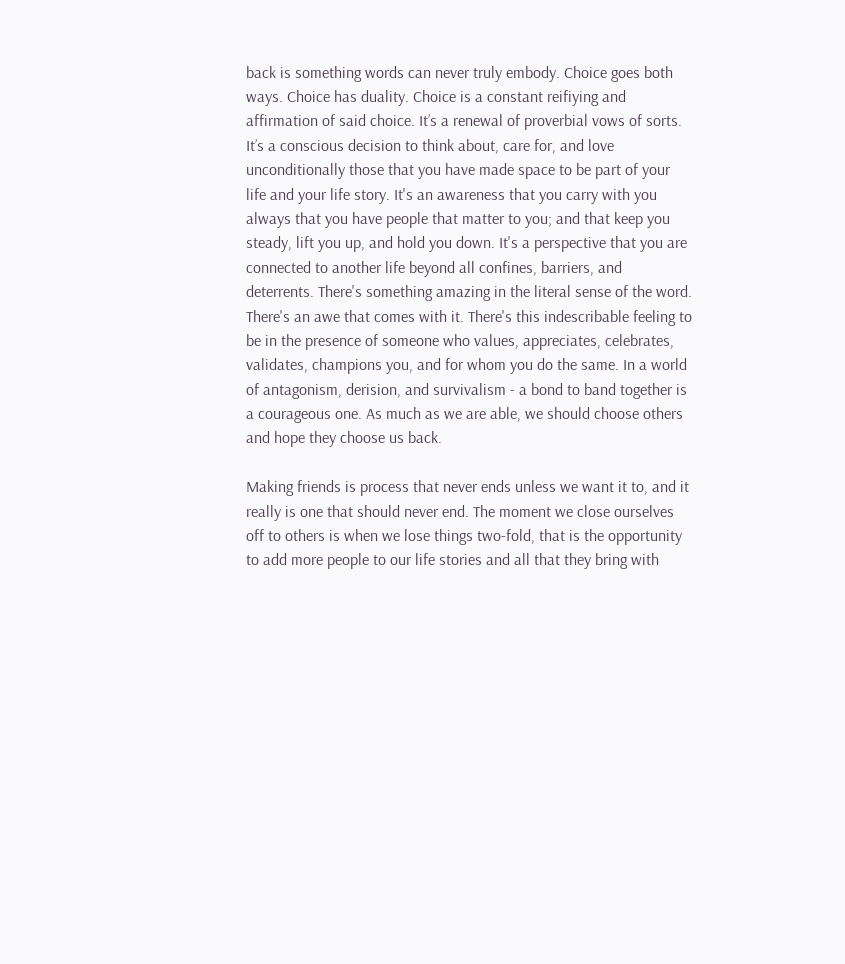back is something words can never truly embody. Choice goes both ways. Choice has duality. Choice is a constant reifiying and affirmation of said choice. It’s a renewal of proverbial vows of sorts. It’s a conscious decision to think about, care for, and love unconditionally those that you have made space to be part of your life and your life story. It's an awareness that you carry with you always that you have people that matter to you; and that keep you steady, lift you up, and hold you down. It's a perspective that you are connected to another life beyond all confines, barriers, and deterrents. There's something amazing in the literal sense of the word. There's an awe that comes with it. There's this indescribable feeling to be in the presence of someone who values, appreciates, celebrates, validates, champions you, and for whom you do the same. In a world of antagonism, derision, and survivalism - a bond to band together is a courageous one. As much as we are able, we should choose others and hope they choose us back.

Making friends is process that never ends unless we want it to, and it really is one that should never end. The moment we close ourselves off to others is when we lose things two-fold, that is the opportunity to add more people to our life stories and all that they bring with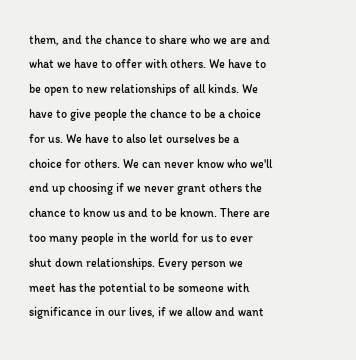them, and the chance to share who we are and what we have to offer with others. We have to be open to new relationships of all kinds. We have to give people the chance to be a choice for us. We have to also let ourselves be a choice for others. We can never know who we'll end up choosing if we never grant others the chance to know us and to be known. There are too many people in the world for us to ever shut down relationships. Every person we meet has the potential to be someone with significance in our lives, if we allow and want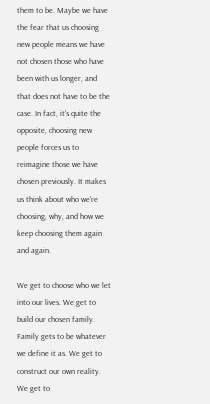them to be. Maybe we have the fear that us choosing new people means we have not chosen those who have been with us longer, and that does not have to be the case. In fact, it's quite the opposite, choosing new people forces us to reimagine those we have chosen previously. It makes us think about who we're choosing, why, and how we keep choosing them again and again.

We get to choose who we let into our lives. We get to build our chosen family. Family gets to be whatever we define it as. We get to construct our own reality. We get to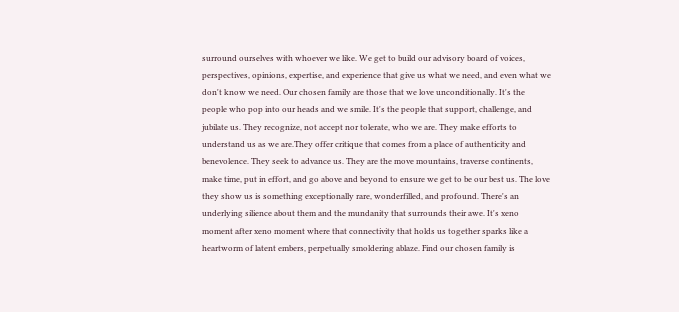surround ourselves with whoever we like. We get to build our advisory board of voices, perspectives, opinions, expertise, and experience that give us what we need, and even what we don't know we need. Our chosen family are those that we love unconditionally. It's the people who pop into our heads and we smile. It's the people that support, challenge, and jubilate us. They recognize, not accept nor tolerate, who we are. They make efforts to understand us as we are.They offer critique that comes from a place of authenticity and benevolence. They seek to advance us. They are the move mountains, traverse continents, make time, put in effort, and go above and beyond to ensure we get to be our best us. The love they show us is something exceptionally rare, wonderfilled, and profound. There's an underlying silience about them and the mundanity that surrounds their awe. It's xeno moment after xeno moment where that connectivity that holds us together sparks like a heartworm of latent embers, perpetually smoldering ablaze. Find our chosen family is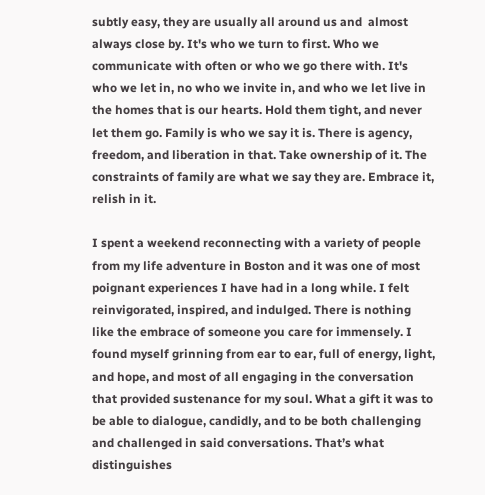subtly easy, they are usually all around us and  almost always close by. It's who we turn to first. Who we communicate with often or who we go there with. It's who we let in, no who we invite in, and who we let live in the homes that is our hearts. Hold them tight, and never let them go. Family is who we say it is. There is agency, freedom, and liberation in that. Take ownership of it. The constraints of family are what we say they are. Embrace it, relish in it.

I spent a weekend reconnecting with a variety of people from my life adventure in Boston and it was one of most poignant experiences I have had in a long while. I felt reinvigorated, inspired, and indulged. There is nothing like the embrace of someone you care for immensely. I found myself grinning from ear to ear, full of energy, light, and hope, and most of all engaging in the conversation that provided sustenance for my soul. What a gift it was to be able to dialogue, candidly, and to be both challenging and challenged in said conversations. That’s what distinguishes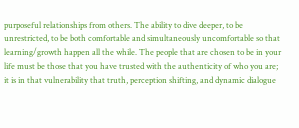purposeful relationships from others. The ability to dive deeper, to be unrestricted, to be both comfortable and simultaneously uncomfortable so that learning/growth happen all the while. The people that are chosen to be in your life must be those that you have trusted with the authenticity of who you are; it is in that vulnerability that truth, perception shifting, and dynamic dialogue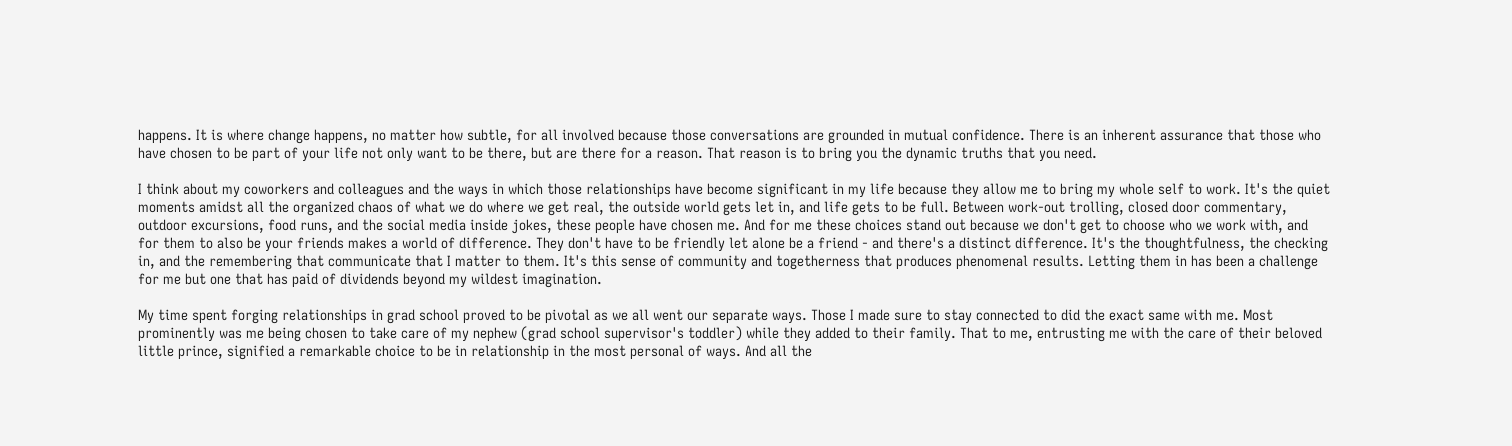happens. It is where change happens, no matter how subtle, for all involved because those conversations are grounded in mutual confidence. There is an inherent assurance that those who have chosen to be part of your life not only want to be there, but are there for a reason. That reason is to bring you the dynamic truths that you need.

I think about my coworkers and colleagues and the ways in which those relationships have become significant in my life because they allow me to bring my whole self to work. It's the quiet moments amidst all the organized chaos of what we do where we get real, the outside world gets let in, and life gets to be full. Between work-out trolling, closed door commentary, outdoor excursions, food runs, and the social media inside jokes, these people have chosen me. And for me these choices stand out because we don't get to choose who we work with, and for them to also be your friends makes a world of difference. They don't have to be friendly let alone be a friend - and there's a distinct difference. It's the thoughtfulness, the checking in, and the remembering that communicate that I matter to them. It's this sense of community and togetherness that produces phenomenal results. Letting them in has been a challenge for me but one that has paid of dividends beyond my wildest imagination.

My time spent forging relationships in grad school proved to be pivotal as we all went our separate ways. Those I made sure to stay connected to did the exact same with me. Most prominently was me being chosen to take care of my nephew (grad school supervisor's toddler) while they added to their family. That to me, entrusting me with the care of their beloved little prince, signified a remarkable choice to be in relationship in the most personal of ways. And all the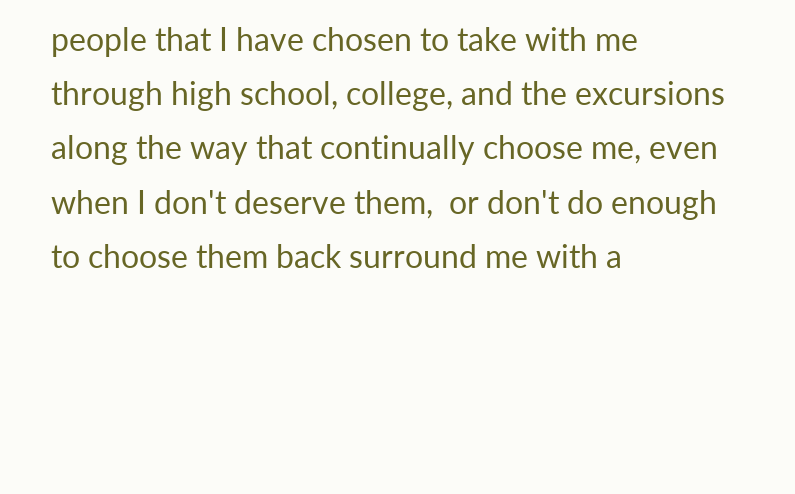people that I have chosen to take with me through high school, college, and the excursions along the way that continually choose me, even when I don't deserve them,  or don't do enough to choose them back surround me with a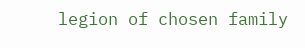legion of chosen family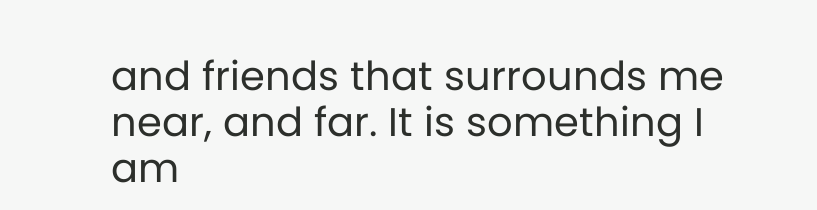and friends that surrounds me near, and far. It is something I am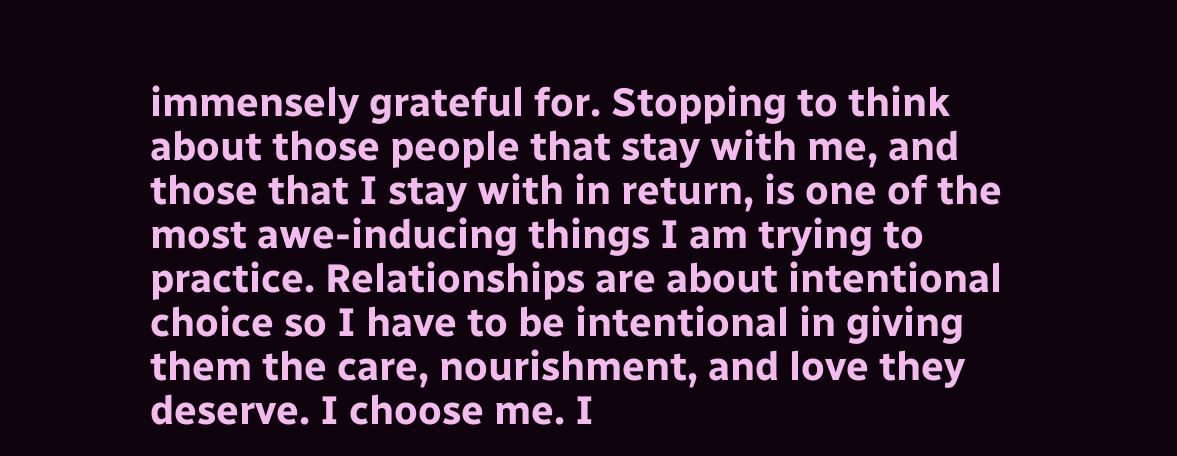immensely grateful for. Stopping to think about those people that stay with me, and those that I stay with in return, is one of the most awe-inducing things I am trying to practice. Relationships are about intentional choice so I have to be intentional in giving them the care, nourishment, and love they deserve. I choose me. I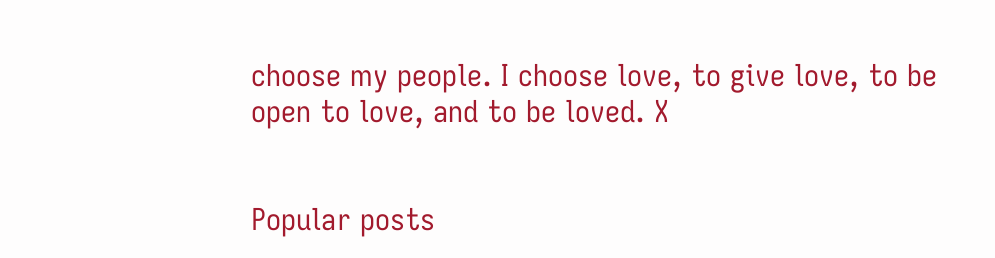choose my people. I choose love, to give love, to be open to love, and to be loved. X


Popular posts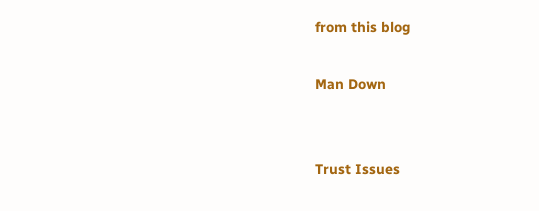from this blog

Man Down


Trust Issues